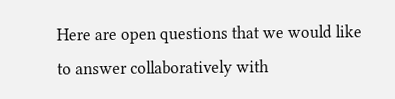Here are open questions that we would like to answer collaboratively with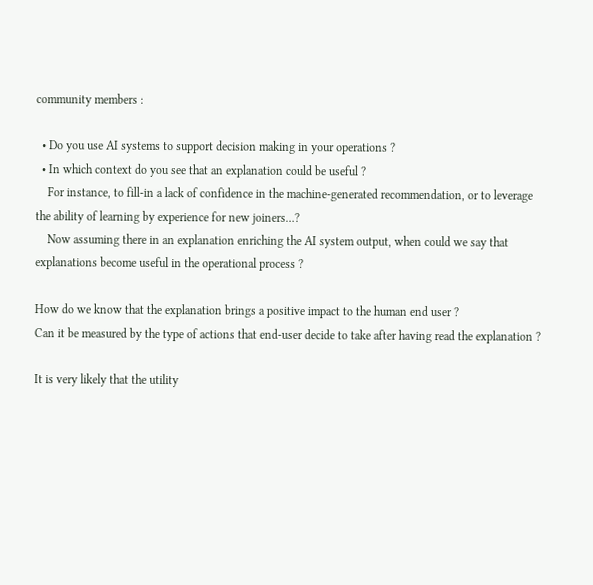community members :

  • Do you use AI systems to support decision making in your operations ?
  • In which context do you see that an explanation could be useful ?
    For instance, to fill-in a lack of confidence in the machine-generated recommendation, or to leverage the ability of learning by experience for new joiners…?
    Now assuming there in an explanation enriching the AI system output, when could we say that explanations become useful in the operational process ?

How do we know that the explanation brings a positive impact to the human end user ?
Can it be measured by the type of actions that end-user decide to take after having read the explanation ?

It is very likely that the utility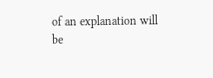of an explanation will be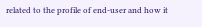related to the profile of end-user and how it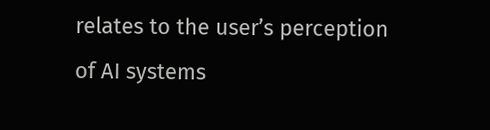relates to the user’s perception of AI systems